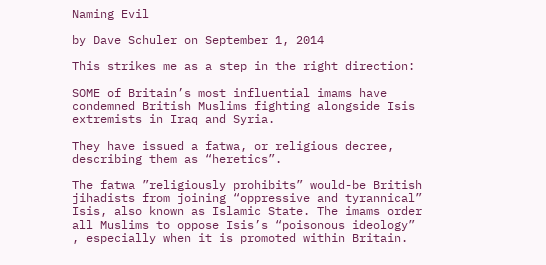Naming Evil

by Dave Schuler on September 1, 2014

This strikes me as a step in the right direction:

SOME of Britain’s most influential imams have condemned British Muslims fighting alongside Isis extremists in Iraq and Syria.

They have issued a fatwa, or religious decree, describing them as “heretics”.

The fatwa ”religiously prohibits” would-be British jihadists from joining “oppressive and tyrannical” Isis, also known as Islamic State. The imams order all Muslims to oppose Isis’s “poisonous ideology” , especially when it is promoted within Britain.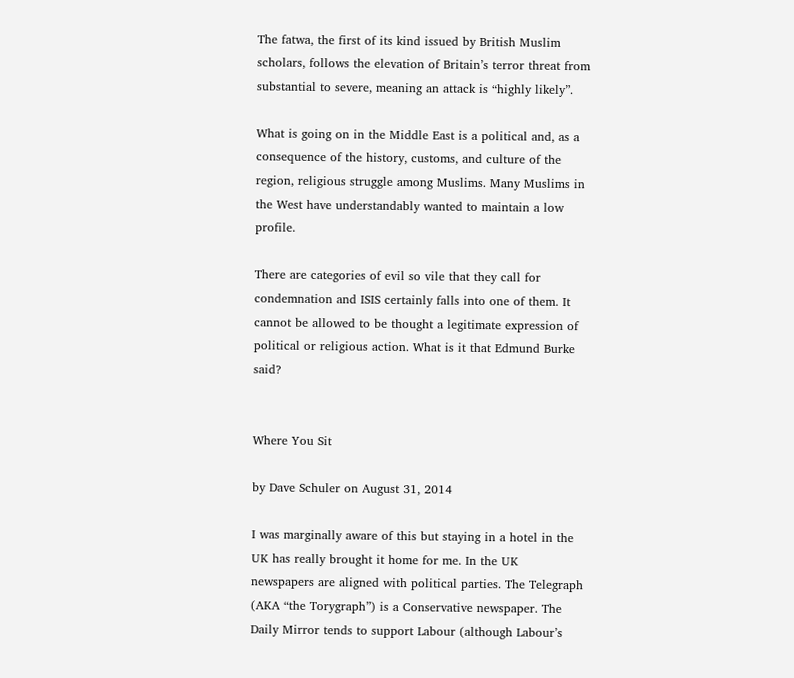The fatwa, the first of its kind issued by British Muslim scholars, follows the elevation of Britain’s terror threat from substantial to severe, meaning an attack is “highly likely”.

What is going on in the Middle East is a political and, as a consequence of the history, customs, and culture of the region, religious struggle among Muslims. Many Muslims in the West have understandably wanted to maintain a low profile.

There are categories of evil so vile that they call for condemnation and ISIS certainly falls into one of them. It cannot be allowed to be thought a legitimate expression of political or religious action. What is it that Edmund Burke said?


Where You Sit

by Dave Schuler on August 31, 2014

I was marginally aware of this but staying in a hotel in the UK has really brought it home for me. In the UK newspapers are aligned with political parties. The Telegraph (AKA “the Torygraph”) is a Conservative newspaper. The Daily Mirror tends to support Labour (although Labour’s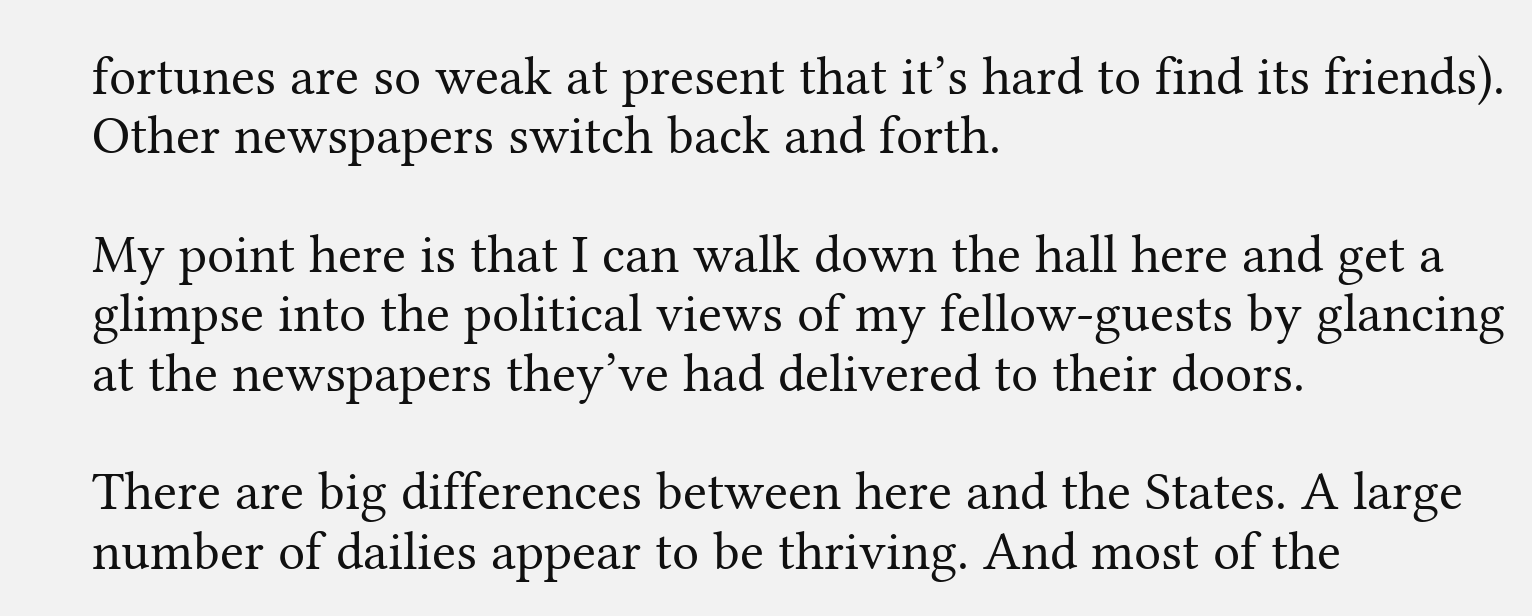fortunes are so weak at present that it’s hard to find its friends). Other newspapers switch back and forth.

My point here is that I can walk down the hall here and get a glimpse into the political views of my fellow-guests by glancing at the newspapers they’ve had delivered to their doors.

There are big differences between here and the States. A large number of dailies appear to be thriving. And most of the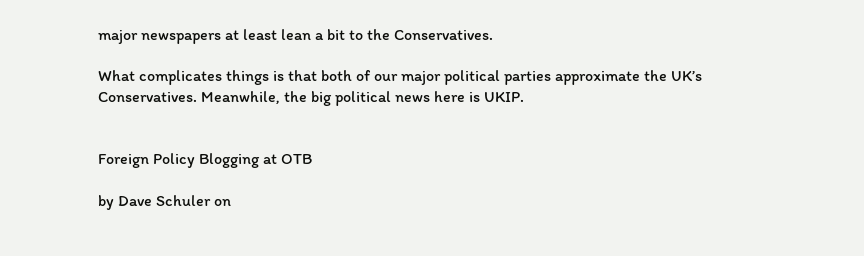major newspapers at least lean a bit to the Conservatives.

What complicates things is that both of our major political parties approximate the UK’s Conservatives. Meanwhile, the big political news here is UKIP.


Foreign Policy Blogging at OTB

by Dave Schuler on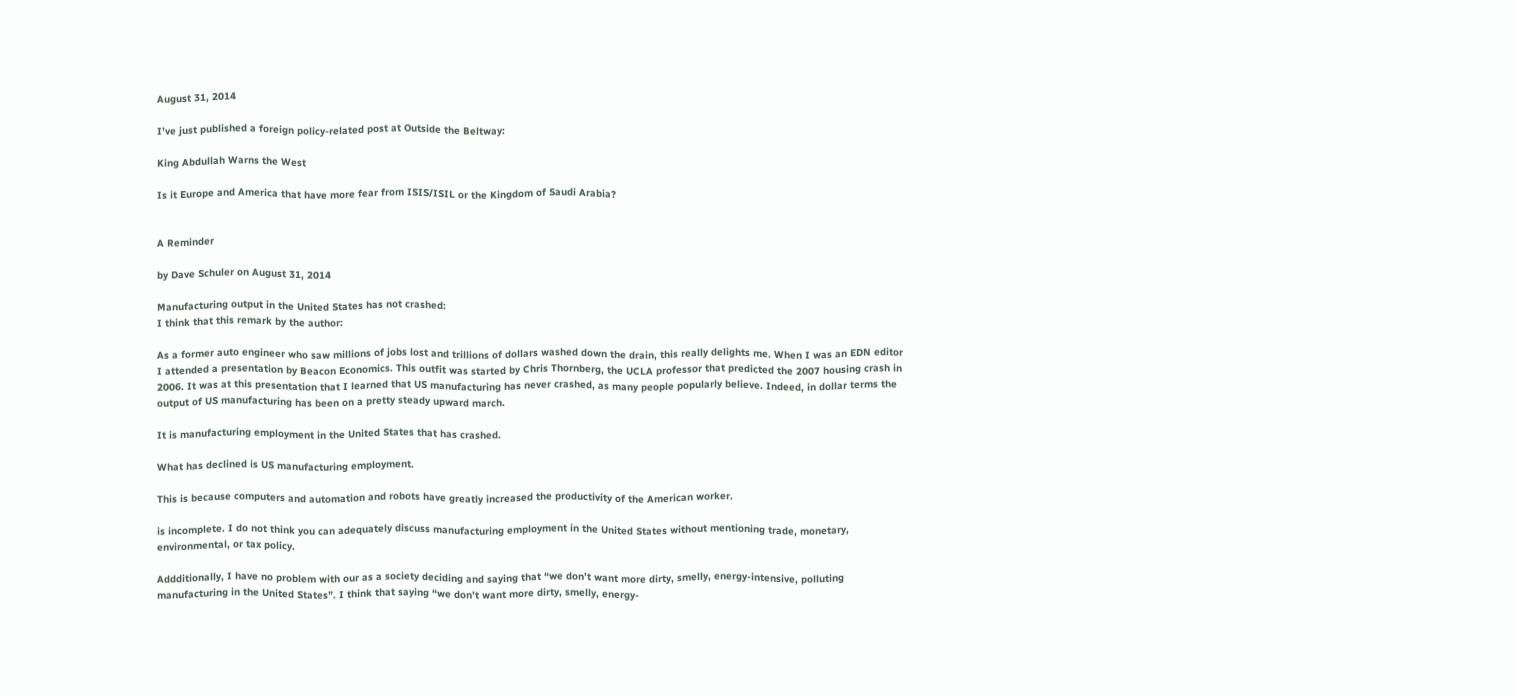August 31, 2014

I’ve just published a foreign policy-related post at Outside the Beltway:

King Abdullah Warns the West

Is it Europe and America that have more fear from ISIS/ISIL or the Kingdom of Saudi Arabia?


A Reminder

by Dave Schuler on August 31, 2014

Manufacturing output in the United States has not crashed:
I think that this remark by the author:

As a former auto engineer who saw millions of jobs lost and trillions of dollars washed down the drain, this really delights me. When I was an EDN editor I attended a presentation by Beacon Economics. This outfit was started by Chris Thornberg, the UCLA professor that predicted the 2007 housing crash in 2006. It was at this presentation that I learned that US manufacturing has never crashed, as many people popularly believe. Indeed, in dollar terms the output of US manufacturing has been on a pretty steady upward march.

It is manufacturing employment in the United States that has crashed.

What has declined is US manufacturing employment.

This is because computers and automation and robots have greatly increased the productivity of the American worker.

is incomplete. I do not think you can adequately discuss manufacturing employment in the United States without mentioning trade, monetary, environmental, or tax policy.

Addditionally, I have no problem with our as a society deciding and saying that “we don’t want more dirty, smelly, energy-intensive, polluting manufacturing in the United States”. I think that saying “we don’t want more dirty, smelly, energy-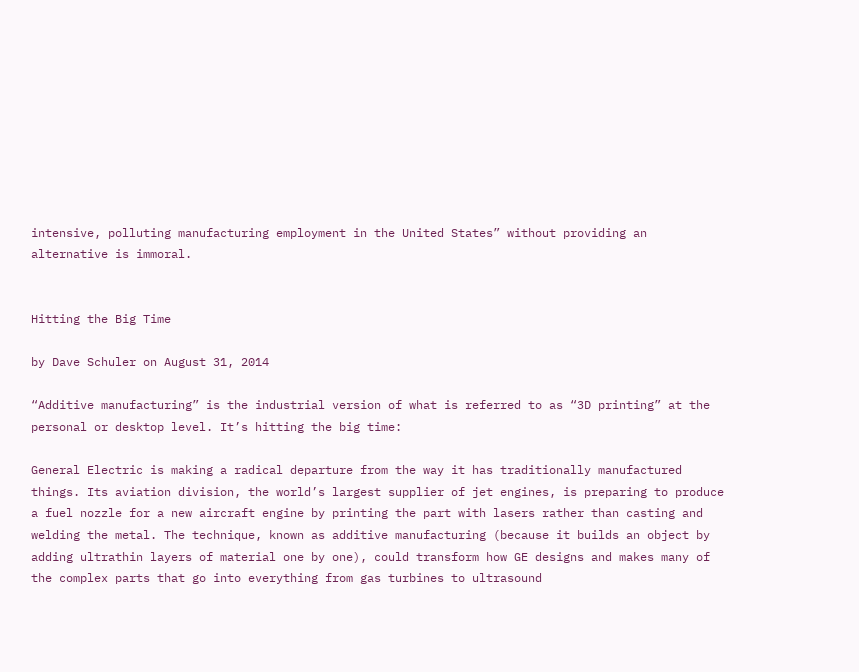intensive, polluting manufacturing employment in the United States” without providing an alternative is immoral.


Hitting the Big Time

by Dave Schuler on August 31, 2014

“Additive manufacturing” is the industrial version of what is referred to as “3D printing” at the personal or desktop level. It’s hitting the big time:

General Electric is making a radical departure from the way it has traditionally manufactured things. Its aviation division, the world’s largest supplier of jet engines, is preparing to produce a fuel nozzle for a new aircraft engine by printing the part with lasers rather than casting and welding the metal. The technique, known as additive manufacturing (because it builds an object by adding ultrathin layers of material one by one), could transform how GE designs and makes many of the complex parts that go into everything from gas turbines to ultrasound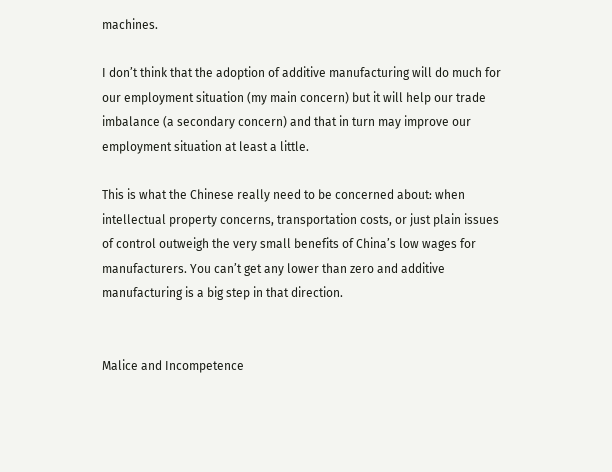machines.

I don’t think that the adoption of additive manufacturing will do much for our employment situation (my main concern) but it will help our trade imbalance (a secondary concern) and that in turn may improve our employment situation at least a little.

This is what the Chinese really need to be concerned about: when intellectual property concerns, transportation costs, or just plain issues of control outweigh the very small benefits of China’s low wages for manufacturers. You can’t get any lower than zero and additive manufacturing is a big step in that direction.


Malice and Incompetence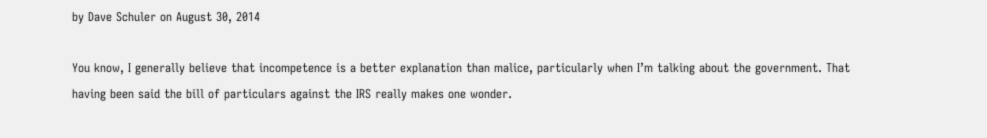by Dave Schuler on August 30, 2014

You know, I generally believe that incompetence is a better explanation than malice, particularly when I’m talking about the government. That having been said the bill of particulars against the IRS really makes one wonder.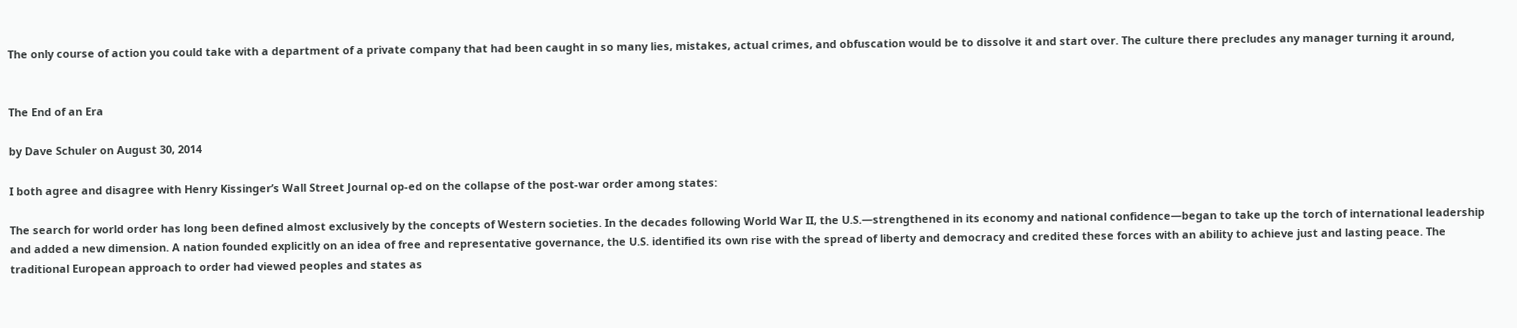The only course of action you could take with a department of a private company that had been caught in so many lies, mistakes, actual crimes, and obfuscation would be to dissolve it and start over. The culture there precludes any manager turning it around,


The End of an Era

by Dave Schuler on August 30, 2014

I both agree and disagree with Henry Kissinger’s Wall Street Journal op-ed on the collapse of the post-war order among states:

The search for world order has long been defined almost exclusively by the concepts of Western societies. In the decades following World War II, the U.S.—strengthened in its economy and national confidence—began to take up the torch of international leadership and added a new dimension. A nation founded explicitly on an idea of free and representative governance, the U.S. identified its own rise with the spread of liberty and democracy and credited these forces with an ability to achieve just and lasting peace. The traditional European approach to order had viewed peoples and states as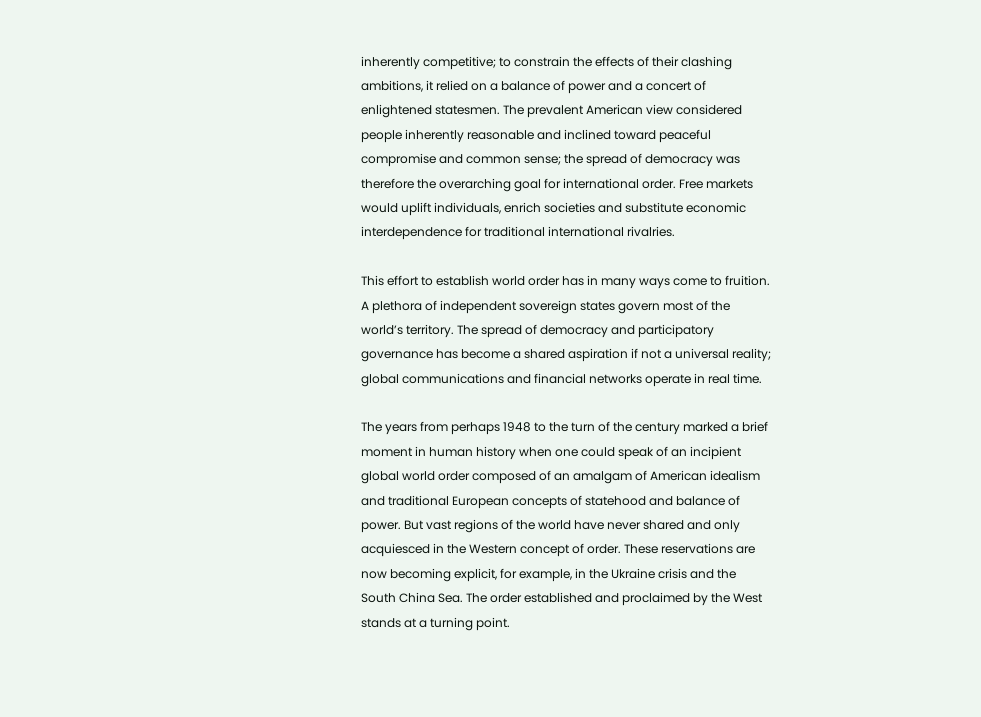inherently competitive; to constrain the effects of their clashing ambitions, it relied on a balance of power and a concert of enlightened statesmen. The prevalent American view considered people inherently reasonable and inclined toward peaceful compromise and common sense; the spread of democracy was therefore the overarching goal for international order. Free markets would uplift individuals, enrich societies and substitute economic interdependence for traditional international rivalries.

This effort to establish world order has in many ways come to fruition. A plethora of independent sovereign states govern most of the world’s territory. The spread of democracy and participatory governance has become a shared aspiration if not a universal reality; global communications and financial networks operate in real time.

The years from perhaps 1948 to the turn of the century marked a brief moment in human history when one could speak of an incipient global world order composed of an amalgam of American idealism and traditional European concepts of statehood and balance of power. But vast regions of the world have never shared and only acquiesced in the Western concept of order. These reservations are now becoming explicit, for example, in the Ukraine crisis and the South China Sea. The order established and proclaimed by the West stands at a turning point.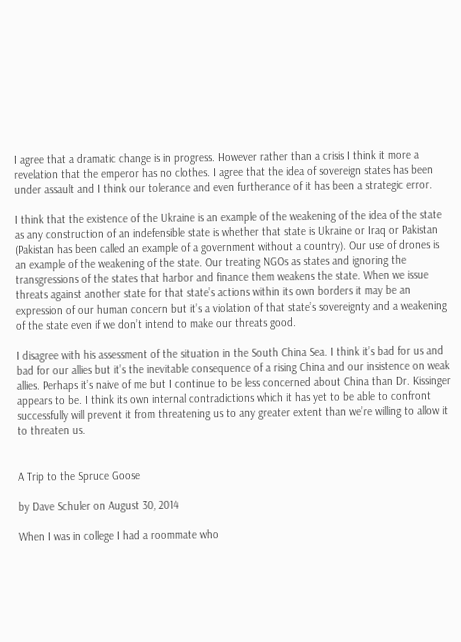I agree that a dramatic change is in progress. However rather than a crisis I think it more a revelation that the emperor has no clothes. I agree that the idea of sovereign states has been under assault and I think our tolerance and even furtherance of it has been a strategic error.

I think that the existence of the Ukraine is an example of the weakening of the idea of the state as any construction of an indefensible state is whether that state is Ukraine or Iraq or Pakistan (Pakistan has been called an example of a government without a country). Our use of drones is an example of the weakening of the state. Our treating NGOs as states and ignoring the transgressions of the states that harbor and finance them weakens the state. When we issue threats against another state for that state’s actions within its own borders it may be an expression of our human concern but it’s a violation of that state’s sovereignty and a weakening of the state even if we don’t intend to make our threats good.

I disagree with his assessment of the situation in the South China Sea. I think it’s bad for us and bad for our allies but it’s the inevitable consequence of a rising China and our insistence on weak allies. Perhaps it’s naive of me but I continue to be less concerned about China than Dr. Kissinger appears to be. I think its own internal contradictions which it has yet to be able to confront successfully will prevent it from threatening us to any greater extent than we’re willing to allow it to threaten us.


A Trip to the Spruce Goose

by Dave Schuler on August 30, 2014

When I was in college I had a roommate who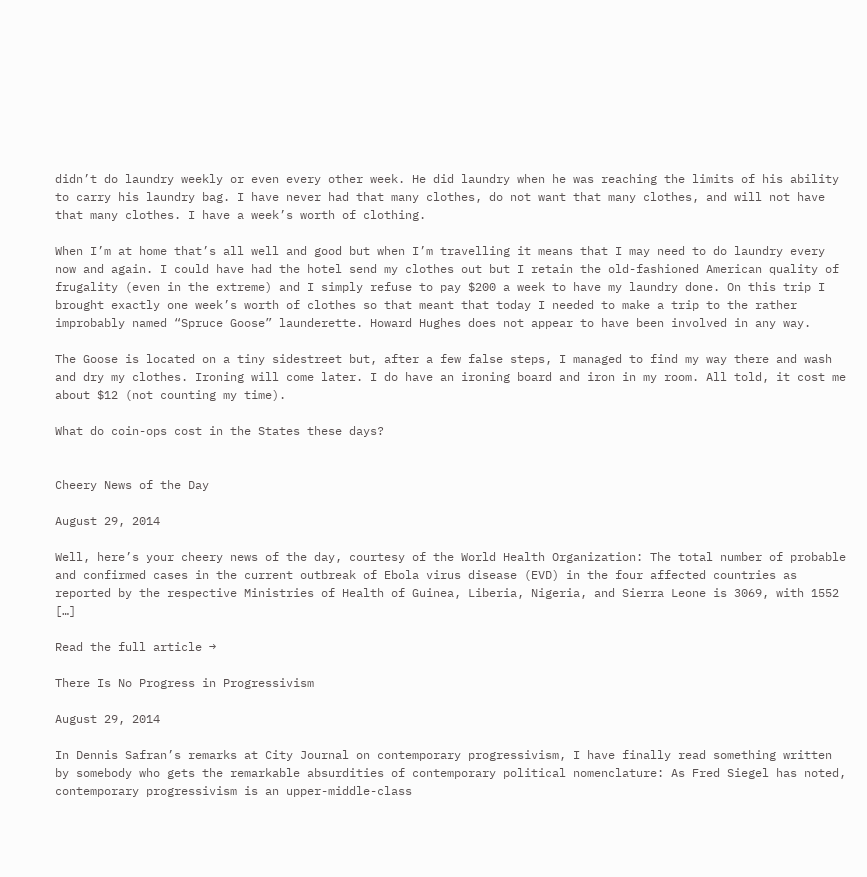didn’t do laundry weekly or even every other week. He did laundry when he was reaching the limits of his ability to carry his laundry bag. I have never had that many clothes, do not want that many clothes, and will not have that many clothes. I have a week’s worth of clothing.

When I’m at home that’s all well and good but when I’m travelling it means that I may need to do laundry every now and again. I could have had the hotel send my clothes out but I retain the old-fashioned American quality of frugality (even in the extreme) and I simply refuse to pay $200 a week to have my laundry done. On this trip I brought exactly one week’s worth of clothes so that meant that today I needed to make a trip to the rather improbably named “Spruce Goose” launderette. Howard Hughes does not appear to have been involved in any way.

The Goose is located on a tiny sidestreet but, after a few false steps, I managed to find my way there and wash and dry my clothes. Ironing will come later. I do have an ironing board and iron in my room. All told, it cost me about $12 (not counting my time).

What do coin-ops cost in the States these days?


Cheery News of the Day

August 29, 2014

Well, here’s your cheery news of the day, courtesy of the World Health Organization: The total number of probable and confirmed cases in the current outbreak of Ebola virus disease (EVD) in the four affected countries as reported by the respective Ministries of Health of Guinea, Liberia, Nigeria, and Sierra Leone is 3069, with 1552 […]

Read the full article →

There Is No Progress in Progressivism

August 29, 2014

In Dennis Safran’s remarks at City Journal on contemporary progressivism, I have finally read something written by somebody who gets the remarkable absurdities of contemporary political nomenclature: As Fred Siegel has noted, contemporary progressivism is an upper-middle-class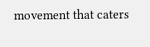movement that caters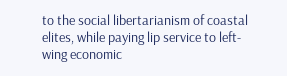to the social libertarianism of coastal elites, while paying lip service to left-wing economic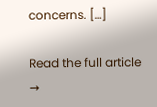concerns. […]

Read the full article →